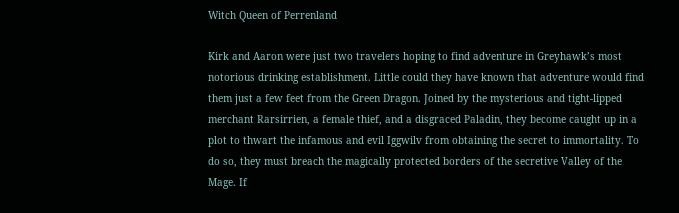Witch Queen of Perrenland

Kirk and Aaron were just two travelers hoping to find adventure in Greyhawk’s most notorious drinking establishment. Little could they have known that adventure would find them just a few feet from the Green Dragon. Joined by the mysterious and tight-lipped merchant Rarsirrien, a female thief, and a disgraced Paladin, they become caught up in a plot to thwart the infamous and evil Iggwilv from obtaining the secret to immortality. To do so, they must breach the magically protected borders of the secretive Valley of the Mage. If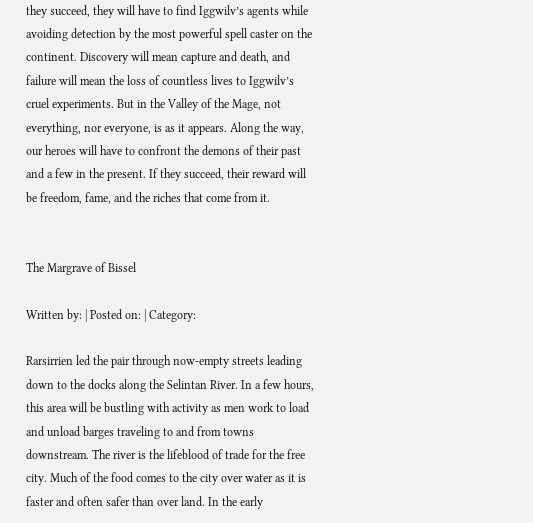they succeed, they will have to find Iggwilv’s agents while avoiding detection by the most powerful spell caster on the continent. Discovery will mean capture and death, and failure will mean the loss of countless lives to Iggwilv’s cruel experiments. But in the Valley of the Mage, not everything, nor everyone, is as it appears. Along the way, our heroes will have to confront the demons of their past and a few in the present. If they succeed, their reward will be freedom, fame, and the riches that come from it.


The Margrave of Bissel

Written by: | Posted on: | Category:

Rarsirrien led the pair through now-empty streets leading down to the docks along the Selintan River. In a few hours, this area will be bustling with activity as men work to load and unload barges traveling to and from towns downstream. The river is the lifeblood of trade for the free city. Much of the food comes to the city over water as it is faster and often safer than over land. In the early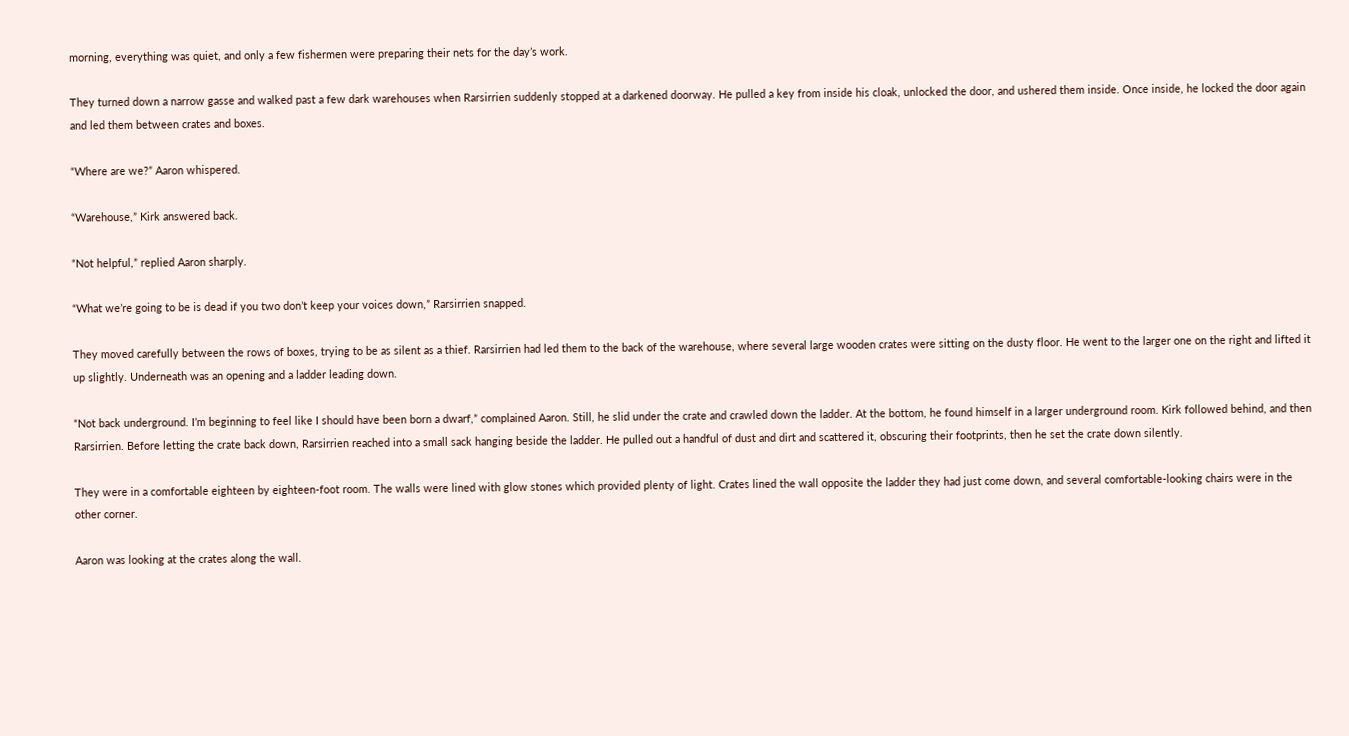morning, everything was quiet, and only a few fishermen were preparing their nets for the day’s work.

They turned down a narrow gasse and walked past a few dark warehouses when Rarsirrien suddenly stopped at a darkened doorway. He pulled a key from inside his cloak, unlocked the door, and ushered them inside. Once inside, he locked the door again and led them between crates and boxes.

“Where are we?” Aaron whispered.

“Warehouse,” Kirk answered back.

“Not helpful,” replied Aaron sharply.

“What we’re going to be is dead if you two don’t keep your voices down,” Rarsirrien snapped.

They moved carefully between the rows of boxes, trying to be as silent as a thief. Rarsirrien had led them to the back of the warehouse, where several large wooden crates were sitting on the dusty floor. He went to the larger one on the right and lifted it up slightly. Underneath was an opening and a ladder leading down.

“Not back underground. I’m beginning to feel like I should have been born a dwarf,” complained Aaron. Still, he slid under the crate and crawled down the ladder. At the bottom, he found himself in a larger underground room. Kirk followed behind, and then Rarsirrien. Before letting the crate back down, Rarsirrien reached into a small sack hanging beside the ladder. He pulled out a handful of dust and dirt and scattered it, obscuring their footprints, then he set the crate down silently.

They were in a comfortable eighteen by eighteen-foot room. The walls were lined with glow stones which provided plenty of light. Crates lined the wall opposite the ladder they had just come down, and several comfortable-looking chairs were in the other corner.

Aaron was looking at the crates along the wall.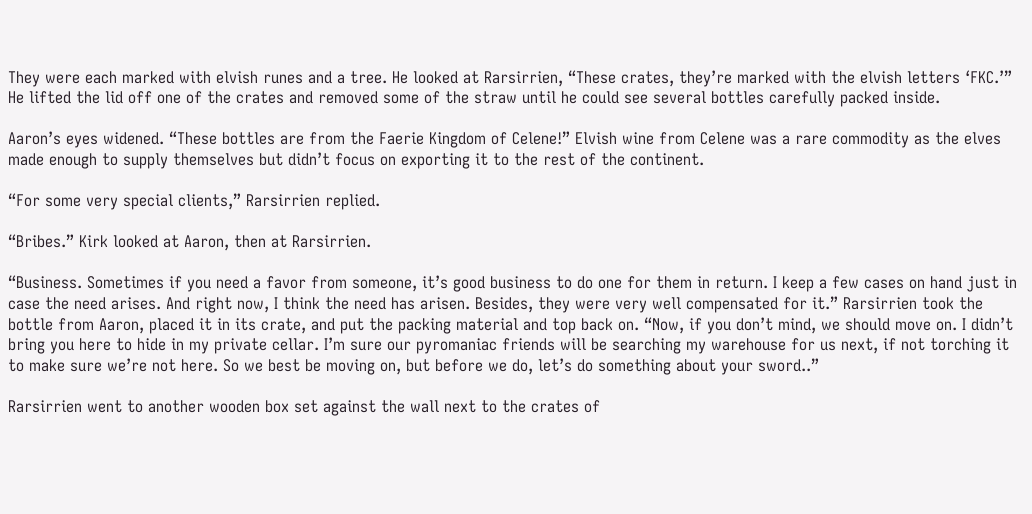They were each marked with elvish runes and a tree. He looked at Rarsirrien, “These crates, they’re marked with the elvish letters ‘FKC.’” He lifted the lid off one of the crates and removed some of the straw until he could see several bottles carefully packed inside.

Aaron’s eyes widened. “These bottles are from the Faerie Kingdom of Celene!” Elvish wine from Celene was a rare commodity as the elves made enough to supply themselves but didn’t focus on exporting it to the rest of the continent.

“For some very special clients,” Rarsirrien replied.

“Bribes.” Kirk looked at Aaron, then at Rarsirrien.

“Business. Sometimes if you need a favor from someone, it’s good business to do one for them in return. I keep a few cases on hand just in case the need arises. And right now, I think the need has arisen. Besides, they were very well compensated for it.” Rarsirrien took the bottle from Aaron, placed it in its crate, and put the packing material and top back on. “Now, if you don’t mind, we should move on. I didn’t bring you here to hide in my private cellar. I’m sure our pyromaniac friends will be searching my warehouse for us next, if not torching it to make sure we’re not here. So we best be moving on, but before we do, let’s do something about your sword..”

Rarsirrien went to another wooden box set against the wall next to the crates of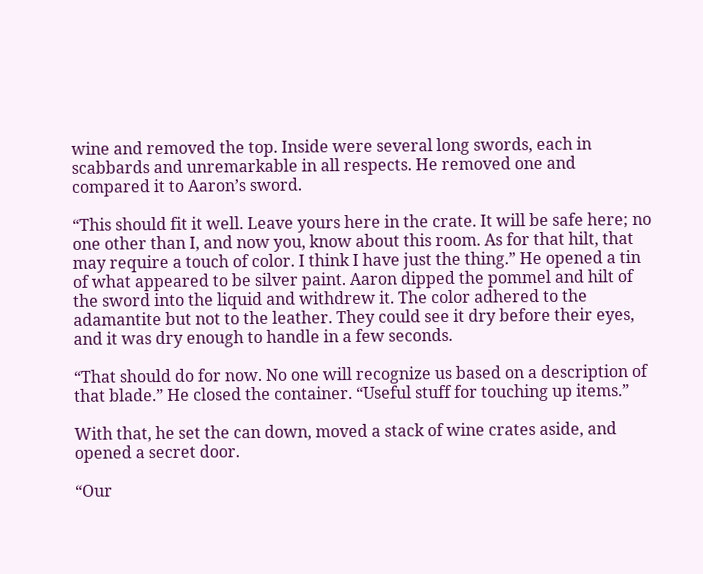wine and removed the top. Inside were several long swords, each in scabbards and unremarkable in all respects. He removed one and compared it to Aaron’s sword.

“This should fit it well. Leave yours here in the crate. It will be safe here; no one other than I, and now you, know about this room. As for that hilt, that may require a touch of color. I think I have just the thing.” He opened a tin of what appeared to be silver paint. Aaron dipped the pommel and hilt of the sword into the liquid and withdrew it. The color adhered to the adamantite but not to the leather. They could see it dry before their eyes, and it was dry enough to handle in a few seconds.

“That should do for now. No one will recognize us based on a description of that blade.” He closed the container. “Useful stuff for touching up items.”

With that, he set the can down, moved a stack of wine crates aside, and opened a secret door.

“Our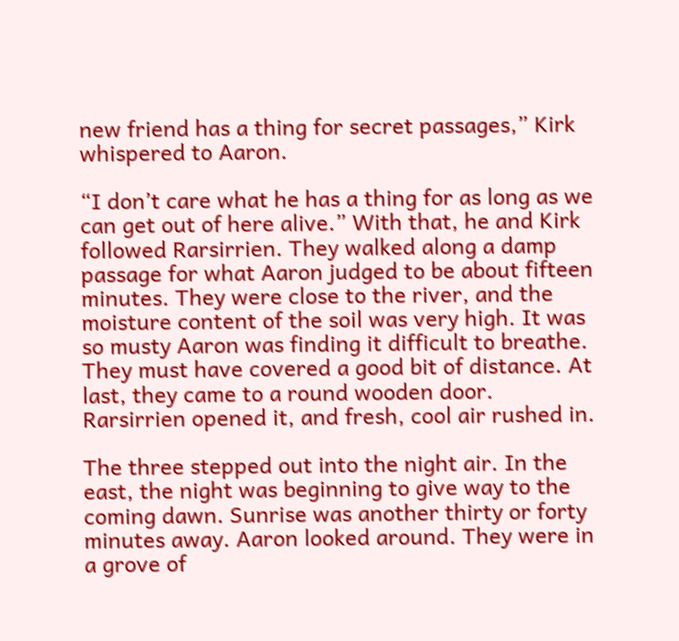new friend has a thing for secret passages,” Kirk whispered to Aaron.

“I don’t care what he has a thing for as long as we can get out of here alive.” With that, he and Kirk followed Rarsirrien. They walked along a damp passage for what Aaron judged to be about fifteen minutes. They were close to the river, and the moisture content of the soil was very high. It was so musty Aaron was finding it difficult to breathe. They must have covered a good bit of distance. At last, they came to a round wooden door. Rarsirrien opened it, and fresh, cool air rushed in.

The three stepped out into the night air. In the east, the night was beginning to give way to the coming dawn. Sunrise was another thirty or forty minutes away. Aaron looked around. They were in a grove of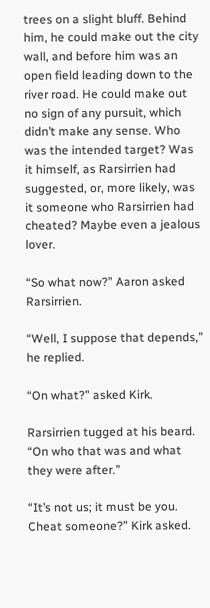trees on a slight bluff. Behind him, he could make out the city wall, and before him was an open field leading down to the river road. He could make out no sign of any pursuit, which didn’t make any sense. Who was the intended target? Was it himself, as Rarsirrien had suggested, or, more likely, was it someone who Rarsirrien had cheated? Maybe even a jealous lover.

“So what now?” Aaron asked Rarsirrien.

“Well, I suppose that depends,” he replied.

“On what?” asked Kirk.

Rarsirrien tugged at his beard. “On who that was and what they were after.”

“It’s not us; it must be you. Cheat someone?” Kirk asked.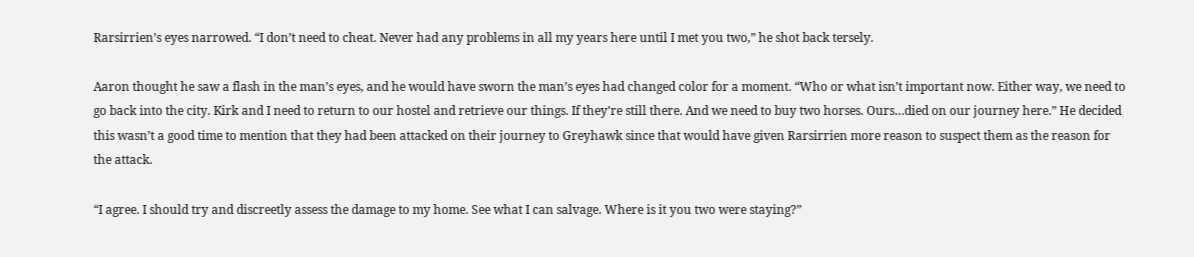Rarsirrien’s eyes narrowed. “I don’t need to cheat. Never had any problems in all my years here until I met you two,” he shot back tersely.

Aaron thought he saw a flash in the man’s eyes, and he would have sworn the man’s eyes had changed color for a moment. “Who or what isn’t important now. Either way, we need to go back into the city. Kirk and I need to return to our hostel and retrieve our things. If they’re still there. And we need to buy two horses. Ours…died on our journey here.” He decided this wasn’t a good time to mention that they had been attacked on their journey to Greyhawk since that would have given Rarsirrien more reason to suspect them as the reason for the attack.

“I agree. I should try and discreetly assess the damage to my home. See what I can salvage. Where is it you two were staying?”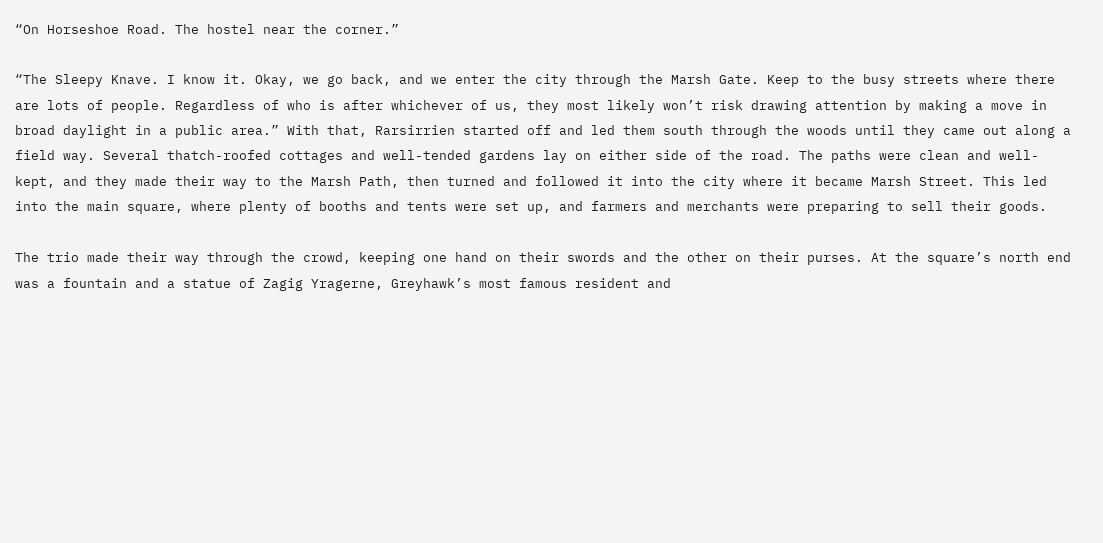“On Horseshoe Road. The hostel near the corner.”

“The Sleepy Knave. I know it. Okay, we go back, and we enter the city through the Marsh Gate. Keep to the busy streets where there are lots of people. Regardless of who is after whichever of us, they most likely won’t risk drawing attention by making a move in broad daylight in a public area.” With that, Rarsirrien started off and led them south through the woods until they came out along a field way. Several thatch-roofed cottages and well-tended gardens lay on either side of the road. The paths were clean and well-kept, and they made their way to the Marsh Path, then turned and followed it into the city where it became Marsh Street. This led into the main square, where plenty of booths and tents were set up, and farmers and merchants were preparing to sell their goods.

The trio made their way through the crowd, keeping one hand on their swords and the other on their purses. At the square’s north end was a fountain and a statue of Zagig Yragerne, Greyhawk’s most famous resident and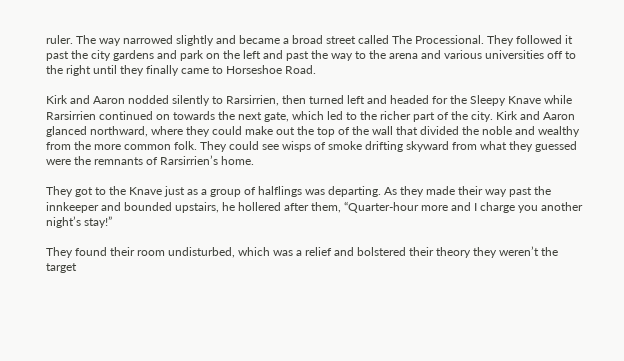ruler. The way narrowed slightly and became a broad street called The Processional. They followed it past the city gardens and park on the left and past the way to the arena and various universities off to the right until they finally came to Horseshoe Road.

Kirk and Aaron nodded silently to Rarsirrien, then turned left and headed for the Sleepy Knave while Rarsirrien continued on towards the next gate, which led to the richer part of the city. Kirk and Aaron glanced northward, where they could make out the top of the wall that divided the noble and wealthy from the more common folk. They could see wisps of smoke drifting skyward from what they guessed were the remnants of Rarsirrien’s home.

They got to the Knave just as a group of halflings was departing. As they made their way past the innkeeper and bounded upstairs, he hollered after them, “Quarter-hour more and I charge you another night’s stay!”

They found their room undisturbed, which was a relief and bolstered their theory they weren’t the target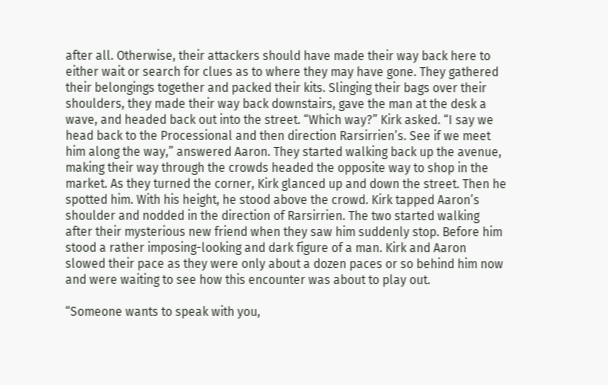after all. Otherwise, their attackers should have made their way back here to either wait or search for clues as to where they may have gone. They gathered their belongings together and packed their kits. Slinging their bags over their shoulders, they made their way back downstairs, gave the man at the desk a wave, and headed back out into the street. “Which way?” Kirk asked. “I say we head back to the Processional and then direction Rarsirrien’s. See if we meet him along the way,” answered Aaron. They started walking back up the avenue, making their way through the crowds headed the opposite way to shop in the market. As they turned the corner, Kirk glanced up and down the street. Then he spotted him. With his height, he stood above the crowd. Kirk tapped Aaron’s shoulder and nodded in the direction of Rarsirrien. The two started walking after their mysterious new friend when they saw him suddenly stop. Before him stood a rather imposing-looking and dark figure of a man. Kirk and Aaron slowed their pace as they were only about a dozen paces or so behind him now and were waiting to see how this encounter was about to play out.

“Someone wants to speak with you,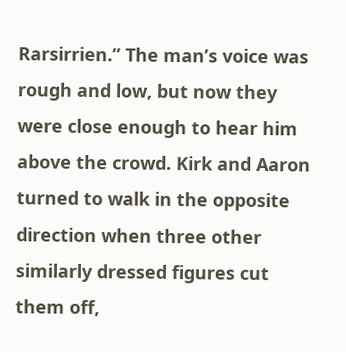Rarsirrien.” The man’s voice was rough and low, but now they were close enough to hear him above the crowd. Kirk and Aaron turned to walk in the opposite direction when three other similarly dressed figures cut them off,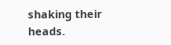shaking their heads.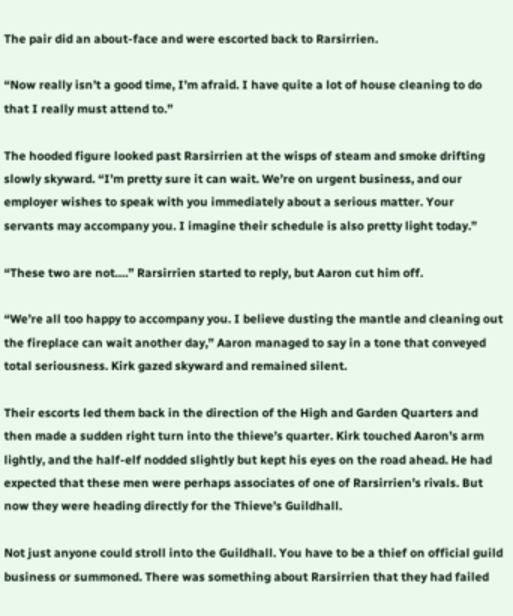The pair did an about-face and were escorted back to Rarsirrien.

“Now really isn’t a good time, I’m afraid. I have quite a lot of house cleaning to do that I really must attend to.”

The hooded figure looked past Rarsirrien at the wisps of steam and smoke drifting slowly skyward. “I’m pretty sure it can wait. We’re on urgent business, and our employer wishes to speak with you immediately about a serious matter. Your servants may accompany you. I imagine their schedule is also pretty light today.”

“These two are not….” Rarsirrien started to reply, but Aaron cut him off.

“We’re all too happy to accompany you. I believe dusting the mantle and cleaning out the fireplace can wait another day,” Aaron managed to say in a tone that conveyed total seriousness. Kirk gazed skyward and remained silent.

Their escorts led them back in the direction of the High and Garden Quarters and then made a sudden right turn into the thieve’s quarter. Kirk touched Aaron’s arm lightly, and the half-elf nodded slightly but kept his eyes on the road ahead. He had expected that these men were perhaps associates of one of Rarsirrien’s rivals. But now they were heading directly for the Thieve’s Guildhall.

Not just anyone could stroll into the Guildhall. You have to be a thief on official guild business or summoned. There was something about Rarsirrien that they had failed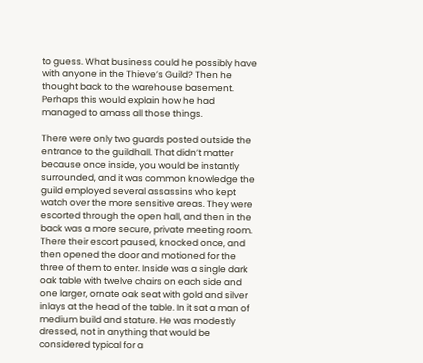to guess. What business could he possibly have with anyone in the Thieve’s Guild? Then he thought back to the warehouse basement. Perhaps this would explain how he had managed to amass all those things.

There were only two guards posted outside the entrance to the guildhall. That didn’t matter because once inside, you would be instantly surrounded, and it was common knowledge the guild employed several assassins who kept watch over the more sensitive areas. They were escorted through the open hall, and then in the back was a more secure, private meeting room. There their escort paused, knocked once, and then opened the door and motioned for the three of them to enter. Inside was a single dark oak table with twelve chairs on each side and one larger, ornate oak seat with gold and silver inlays at the head of the table. In it sat a man of medium build and stature. He was modestly dressed, not in anything that would be considered typical for a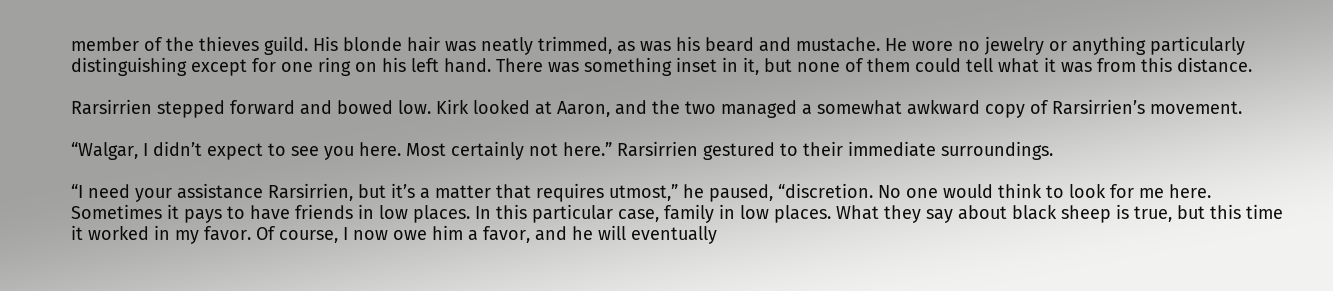member of the thieves guild. His blonde hair was neatly trimmed, as was his beard and mustache. He wore no jewelry or anything particularly distinguishing except for one ring on his left hand. There was something inset in it, but none of them could tell what it was from this distance.

Rarsirrien stepped forward and bowed low. Kirk looked at Aaron, and the two managed a somewhat awkward copy of Rarsirrien’s movement.

“Walgar, I didn’t expect to see you here. Most certainly not here.” Rarsirrien gestured to their immediate surroundings.

“I need your assistance Rarsirrien, but it’s a matter that requires utmost,” he paused, “discretion. No one would think to look for me here. Sometimes it pays to have friends in low places. In this particular case, family in low places. What they say about black sheep is true, but this time it worked in my favor. Of course, I now owe him a favor, and he will eventually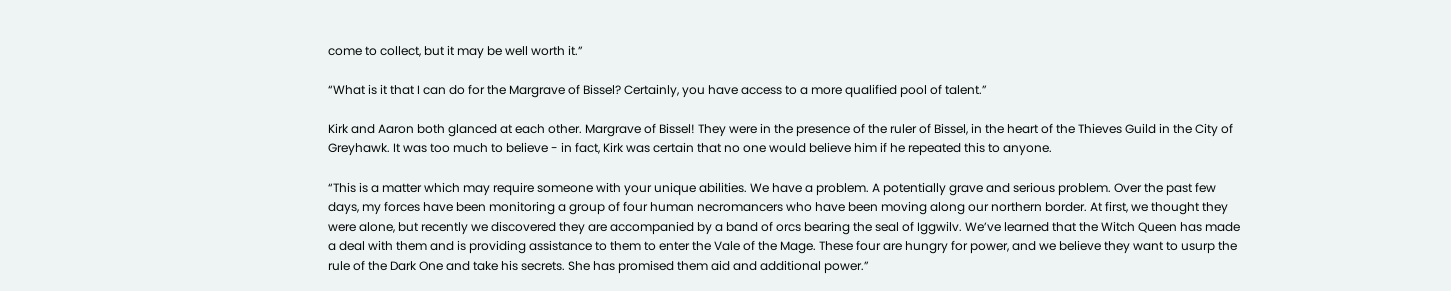come to collect, but it may be well worth it.”

“What is it that I can do for the Margrave of Bissel? Certainly, you have access to a more qualified pool of talent.”

Kirk and Aaron both glanced at each other. Margrave of Bissel! They were in the presence of the ruler of Bissel, in the heart of the Thieves Guild in the City of Greyhawk. It was too much to believe - in fact, Kirk was certain that no one would believe him if he repeated this to anyone.

“This is a matter which may require someone with your unique abilities. We have a problem. A potentially grave and serious problem. Over the past few days, my forces have been monitoring a group of four human necromancers who have been moving along our northern border. At first, we thought they were alone, but recently we discovered they are accompanied by a band of orcs bearing the seal of Iggwilv. We’ve learned that the Witch Queen has made a deal with them and is providing assistance to them to enter the Vale of the Mage. These four are hungry for power, and we believe they want to usurp the rule of the Dark One and take his secrets. She has promised them aid and additional power.”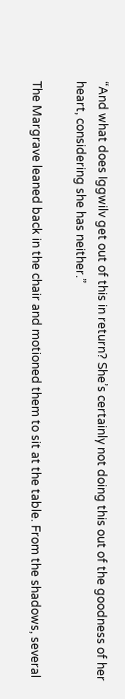“And what does Iggwilv get out of this in return? She’s certainly not doing this out of the goodness of her heart, considering she has neither.”

The Margrave leaned back in the chair and motioned them to sit at the table. From the shadows, several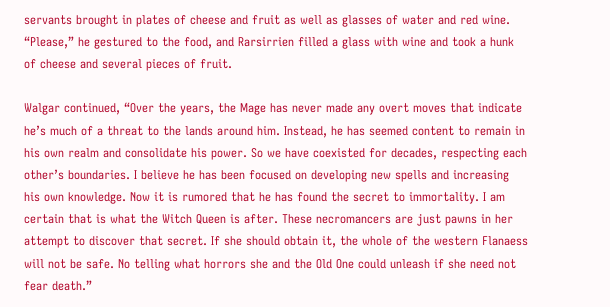servants brought in plates of cheese and fruit as well as glasses of water and red wine. “Please,” he gestured to the food, and Rarsirrien filled a glass with wine and took a hunk of cheese and several pieces of fruit.

Walgar continued, “Over the years, the Mage has never made any overt moves that indicate he’s much of a threat to the lands around him. Instead, he has seemed content to remain in his own realm and consolidate his power. So we have coexisted for decades, respecting each other’s boundaries. I believe he has been focused on developing new spells and increasing his own knowledge. Now it is rumored that he has found the secret to immortality. I am certain that is what the Witch Queen is after. These necromancers are just pawns in her attempt to discover that secret. If she should obtain it, the whole of the western Flanaess will not be safe. No telling what horrors she and the Old One could unleash if she need not fear death.”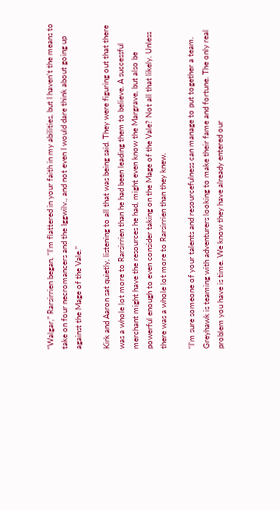“Walgar,” Rarsirrien began, “I’m flattered in your faith in my abilities, but I haven’t the means to take on four necromancers and the Iggwilv., and not even I would dare think about going up against the Mage of the Vale.”

Kirk and Aaron sat quietly, listening to all that was being said. They were figuring out that there was a whole lot more to Rarsirrien than he had been leading them to believe. A successful merchant might have the resources he had, might even know the Margrave, but also be powerful enough to even consider taking on the Mage of the Vale? Not all that likely. Unless there was a whole lot more to Rarsirrien than they knew.

“I’m sure someone of your talents and resourcefulness can manage to put together a team. Greyhawk is teaming with adventurers looking to make their fame and fortune. The only real problem you have is time. We know they have already entered our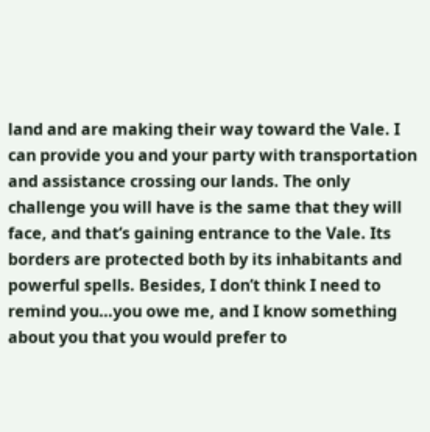land and are making their way toward the Vale. I can provide you and your party with transportation and assistance crossing our lands. The only challenge you will have is the same that they will face, and that’s gaining entrance to the Vale. Its borders are protected both by its inhabitants and powerful spells. Besides, I don’t think I need to remind you…you owe me, and I know something about you that you would prefer to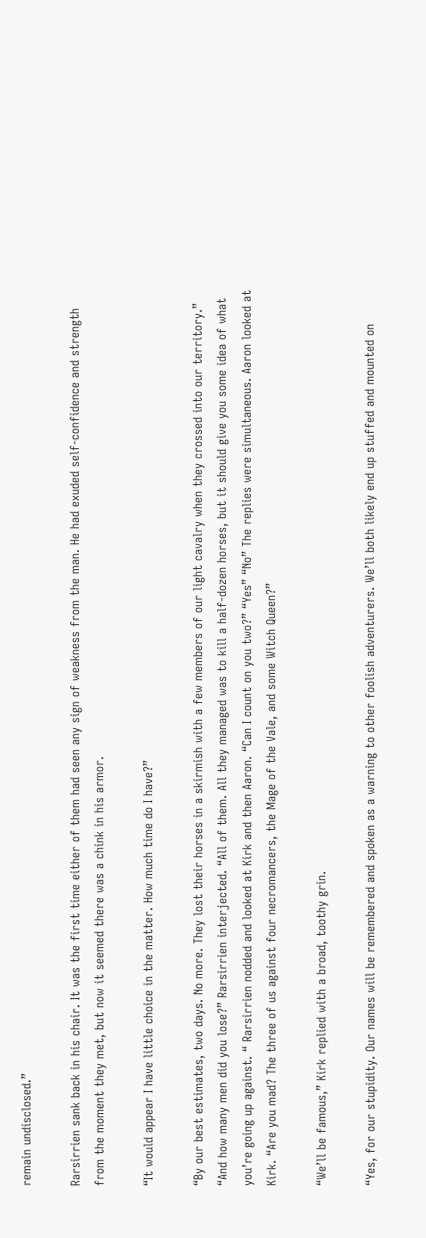remain undisclosed.”

Rarsirrien sank back in his chair. It was the first time either of them had seen any sign of weakness from the man. He had exuded self-confidence and strength from the moment they met, but now it seemed there was a chink in his armor.

“It would appear I have little choice in the matter. How much time do I have?”

“By our best estimates, two days. No more. They lost their horses in a skirmish with a few members of our light cavalry when they crossed into our territory.” “And how many men did you lose?” Rarsirrien interjected. “All of them. All they managed was to kill a half-dozen horses, but it should give you some idea of what you’re going up against. “ Rarsirrien nodded and looked at Kirk and then Aaron. “Can I count on you two?” “Yes” “No” The replies were simultaneous. Aaron looked at Kirk. “Are you mad? The three of us against four necromancers, the Mage of the Vale, and some Witch Queen?”

“We’ll be famous,” Kirk replied with a broad, toothy grin.

“Yes, for our stupidity. Our names will be remembered and spoken as a warning to other foolish adventurers. We’ll both likely end up stuffed and mounted on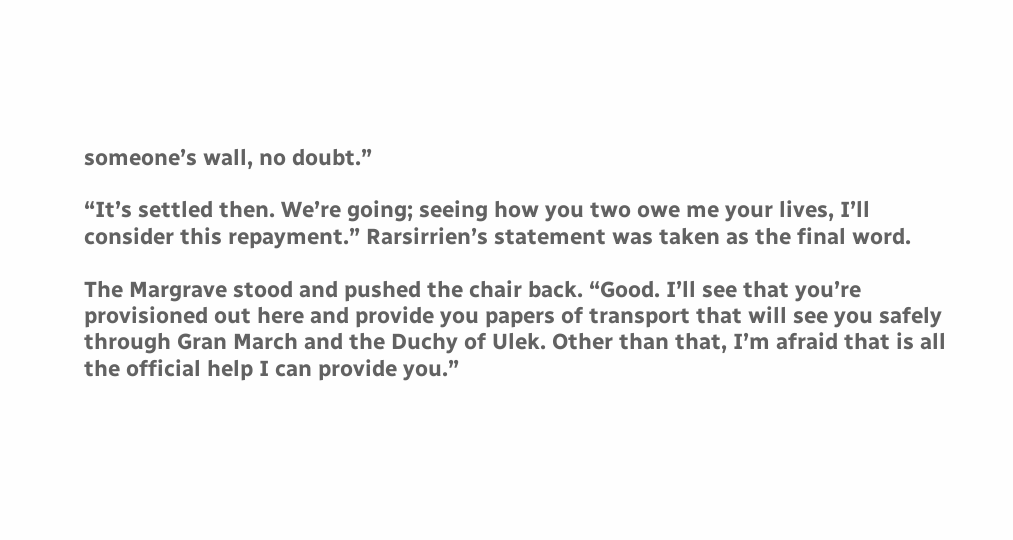someone’s wall, no doubt.”

“It’s settled then. We’re going; seeing how you two owe me your lives, I’ll consider this repayment.” Rarsirrien’s statement was taken as the final word.

The Margrave stood and pushed the chair back. “Good. I’ll see that you’re provisioned out here and provide you papers of transport that will see you safely through Gran March and the Duchy of Ulek. Other than that, I’m afraid that is all the official help I can provide you.”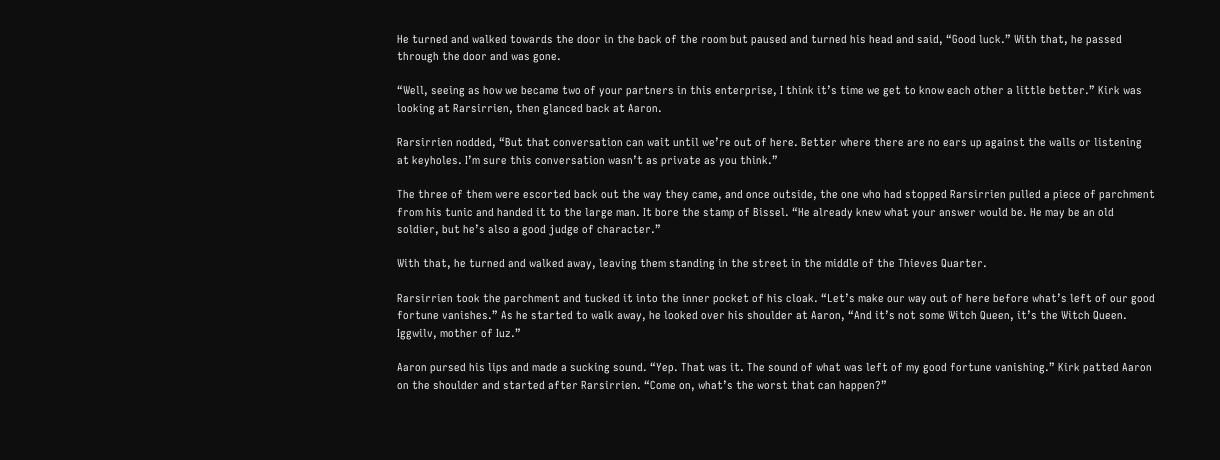He turned and walked towards the door in the back of the room but paused and turned his head and said, “Good luck.” With that, he passed through the door and was gone.

“Well, seeing as how we became two of your partners in this enterprise, I think it’s time we get to know each other a little better.” Kirk was looking at Rarsirrien, then glanced back at Aaron.

Rarsirrien nodded, “But that conversation can wait until we’re out of here. Better where there are no ears up against the walls or listening at keyholes. I’m sure this conversation wasn’t as private as you think.”

The three of them were escorted back out the way they came, and once outside, the one who had stopped Rarsirrien pulled a piece of parchment from his tunic and handed it to the large man. It bore the stamp of Bissel. “He already knew what your answer would be. He may be an old soldier, but he’s also a good judge of character.”

With that, he turned and walked away, leaving them standing in the street in the middle of the Thieves Quarter.

Rarsirrien took the parchment and tucked it into the inner pocket of his cloak. “Let’s make our way out of here before what’s left of our good fortune vanishes.” As he started to walk away, he looked over his shoulder at Aaron, “And it’s not some Witch Queen, it’s the Witch Queen. Iggwilv, mother of Iuz.”

Aaron pursed his lips and made a sucking sound. “Yep. That was it. The sound of what was left of my good fortune vanishing.” Kirk patted Aaron on the shoulder and started after Rarsirrien. “Come on, what’s the worst that can happen?”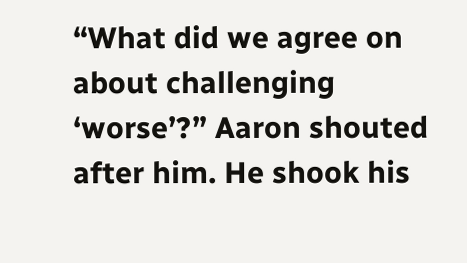“What did we agree on about challenging ‘worse’?” Aaron shouted after him. He shook his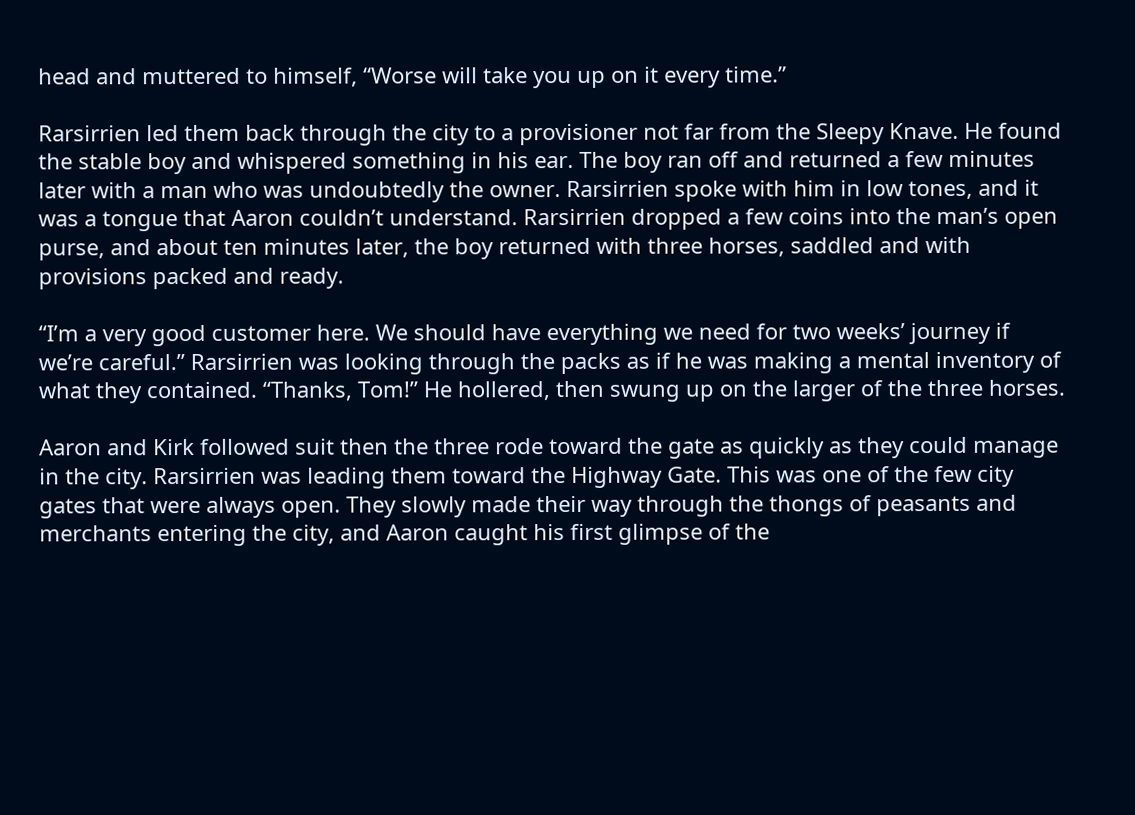head and muttered to himself, “Worse will take you up on it every time.”

Rarsirrien led them back through the city to a provisioner not far from the Sleepy Knave. He found the stable boy and whispered something in his ear. The boy ran off and returned a few minutes later with a man who was undoubtedly the owner. Rarsirrien spoke with him in low tones, and it was a tongue that Aaron couldn’t understand. Rarsirrien dropped a few coins into the man’s open purse, and about ten minutes later, the boy returned with three horses, saddled and with provisions packed and ready.

“I’m a very good customer here. We should have everything we need for two weeks’ journey if we’re careful.” Rarsirrien was looking through the packs as if he was making a mental inventory of what they contained. “Thanks, Tom!” He hollered, then swung up on the larger of the three horses.

Aaron and Kirk followed suit then the three rode toward the gate as quickly as they could manage in the city. Rarsirrien was leading them toward the Highway Gate. This was one of the few city gates that were always open. They slowly made their way through the thongs of peasants and merchants entering the city, and Aaron caught his first glimpse of the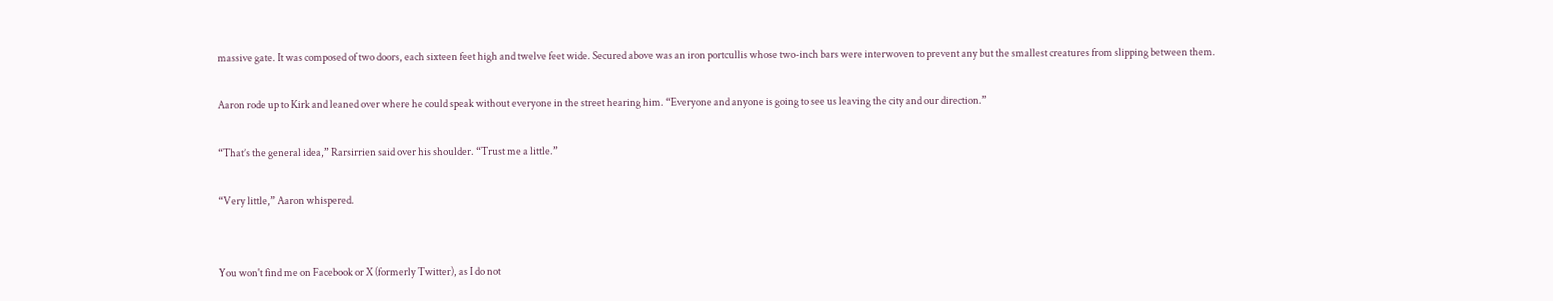massive gate. It was composed of two doors, each sixteen feet high and twelve feet wide. Secured above was an iron portcullis whose two-inch bars were interwoven to prevent any but the smallest creatures from slipping between them.

Aaron rode up to Kirk and leaned over where he could speak without everyone in the street hearing him. “Everyone and anyone is going to see us leaving the city and our direction.”

“That’s the general idea,” Rarsirrien said over his shoulder. “Trust me a little.”

“Very little,” Aaron whispered.


You won't find me on Facebook or X (formerly Twitter), as I do not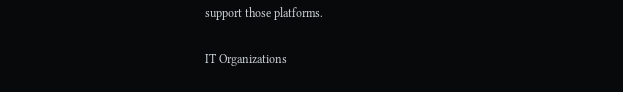support those platforms.

IT Organizations